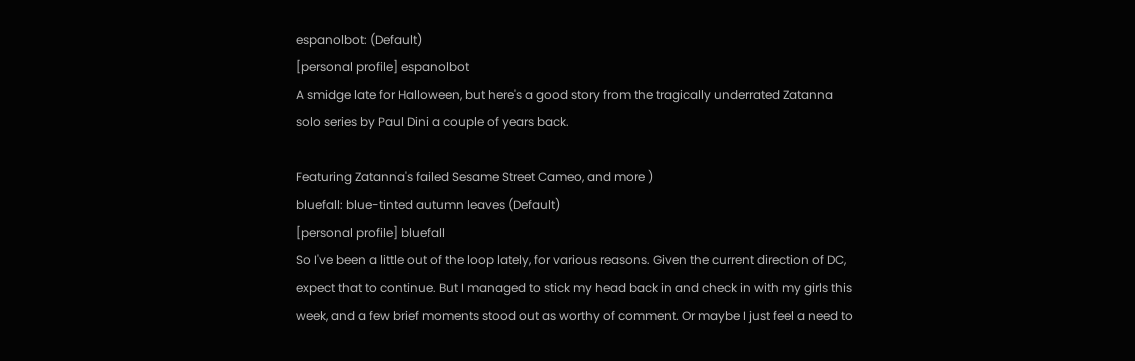espanolbot: (Default)
[personal profile] espanolbot
A smidge late for Halloween, but here's a good story from the tragically underrated Zatanna solo series by Paul Dini a couple of years back.

Featuring Zatanna's failed Sesame Street Cameo, and more )
bluefall: blue-tinted autumn leaves (Default)
[personal profile] bluefall
So I've been a little out of the loop lately, for various reasons. Given the current direction of DC, expect that to continue. But I managed to stick my head back in and check in with my girls this week, and a few brief moments stood out as worthy of comment. Or maybe I just feel a need to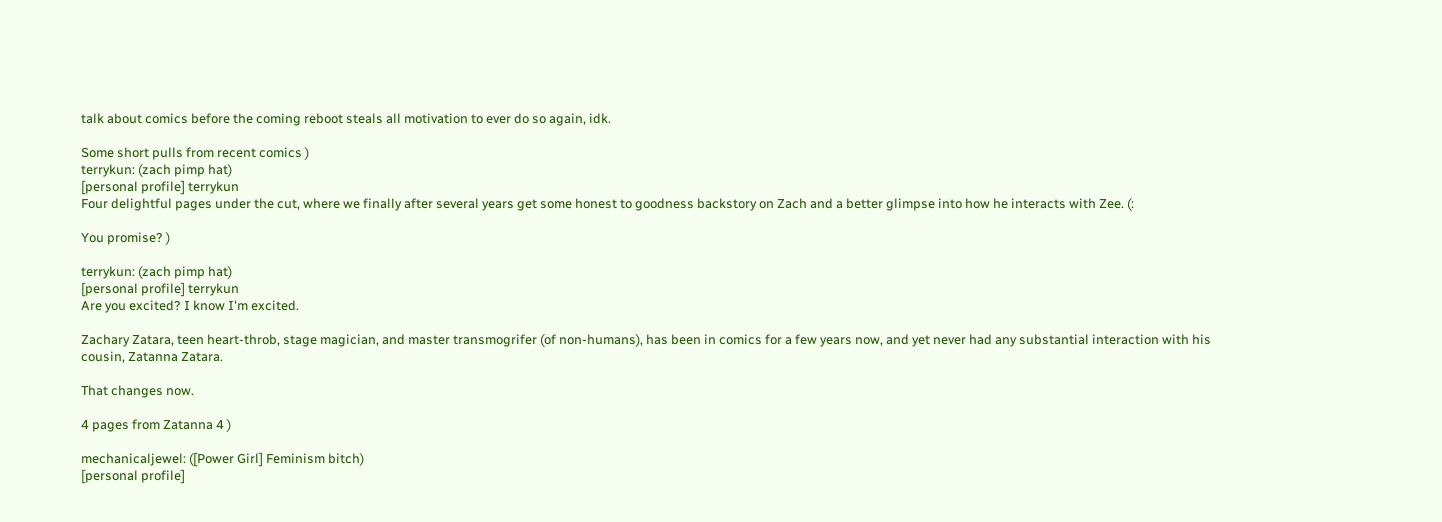talk about comics before the coming reboot steals all motivation to ever do so again, idk.

Some short pulls from recent comics )
terrykun: (zach pimp hat)
[personal profile] terrykun
Four delightful pages under the cut, where we finally after several years get some honest to goodness backstory on Zach and a better glimpse into how he interacts with Zee. (:

You promise? )

terrykun: (zach pimp hat)
[personal profile] terrykun
Are you excited? I know I'm excited.

Zachary Zatara, teen heart-throb, stage magician, and master transmogrifer (of non-humans), has been in comics for a few years now, and yet never had any substantial interaction with his cousin, Zatanna Zatara.

That changes now.

4 pages from Zatanna 4 )

mechanicaljewel: ([Power Girl] Feminism bitch)
[personal profile]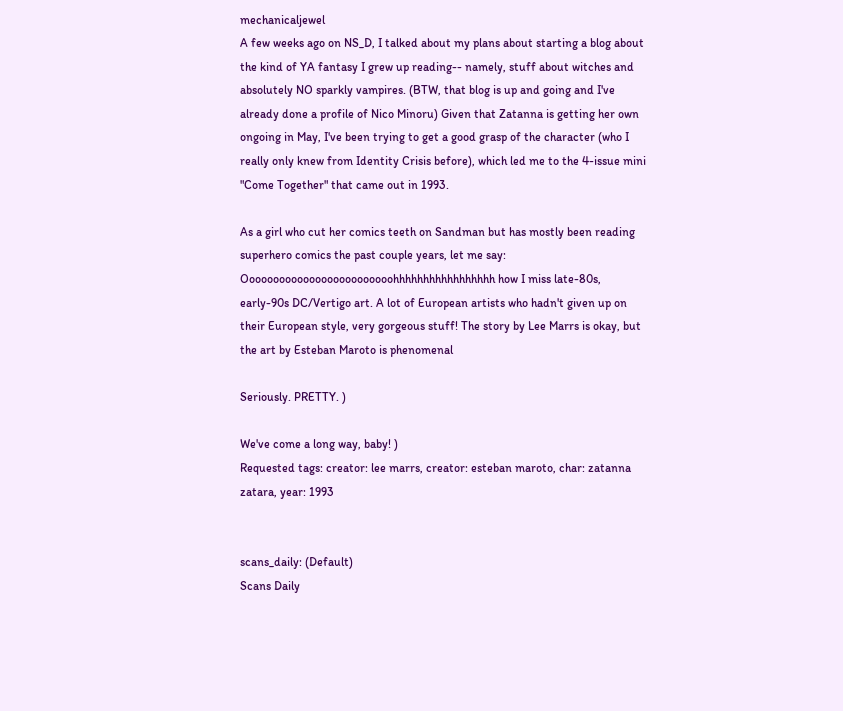mechanicaljewel
A few weeks ago on NS_D, I talked about my plans about starting a blog about the kind of YA fantasy I grew up reading-- namely, stuff about witches and absolutely NO sparkly vampires. (BTW, that blog is up and going and I've already done a profile of Nico Minoru) Given that Zatanna is getting her own ongoing in May, I've been trying to get a good grasp of the character (who I really only knew from Identity Crisis before), which led me to the 4-issue mini "Come Together" that came out in 1993.

As a girl who cut her comics teeth on Sandman but has mostly been reading superhero comics the past couple years, let me say: Ooooooooooooooooooooooooohhhhhhhhhhhhhhhhh how I miss late-80s, early-90s DC/Vertigo art. A lot of European artists who hadn't given up on their European style, very gorgeous stuff! The story by Lee Marrs is okay, but the art by Esteban Maroto is phenomenal

Seriously. PRETTY. )

We've come a long way, baby! )
Requested tags: creator: lee marrs, creator: esteban maroto, char: zatanna zatara, year: 1993


scans_daily: (Default)
Scans Daily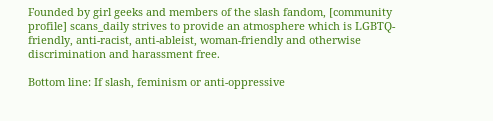Founded by girl geeks and members of the slash fandom, [community profile] scans_daily strives to provide an atmosphere which is LGBTQ-friendly, anti-racist, anti-ableist, woman-friendly and otherwise discrimination and harassment free.

Bottom line: If slash, feminism or anti-oppressive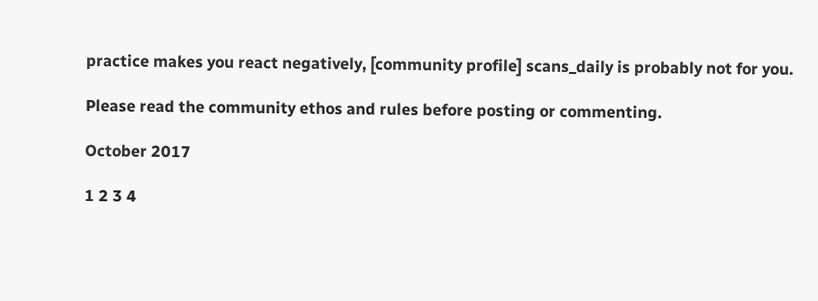practice makes you react negatively, [community profile] scans_daily is probably not for you.

Please read the community ethos and rules before posting or commenting.

October 2017

1 2 3 4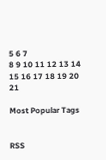5 6 7
8 9 10 11 12 13 14
15 16 17 18 19 20 21

Most Popular Tags


RSS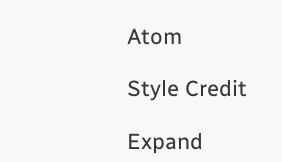Atom

Style Credit

Expand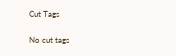Cut Tags

No cut tags